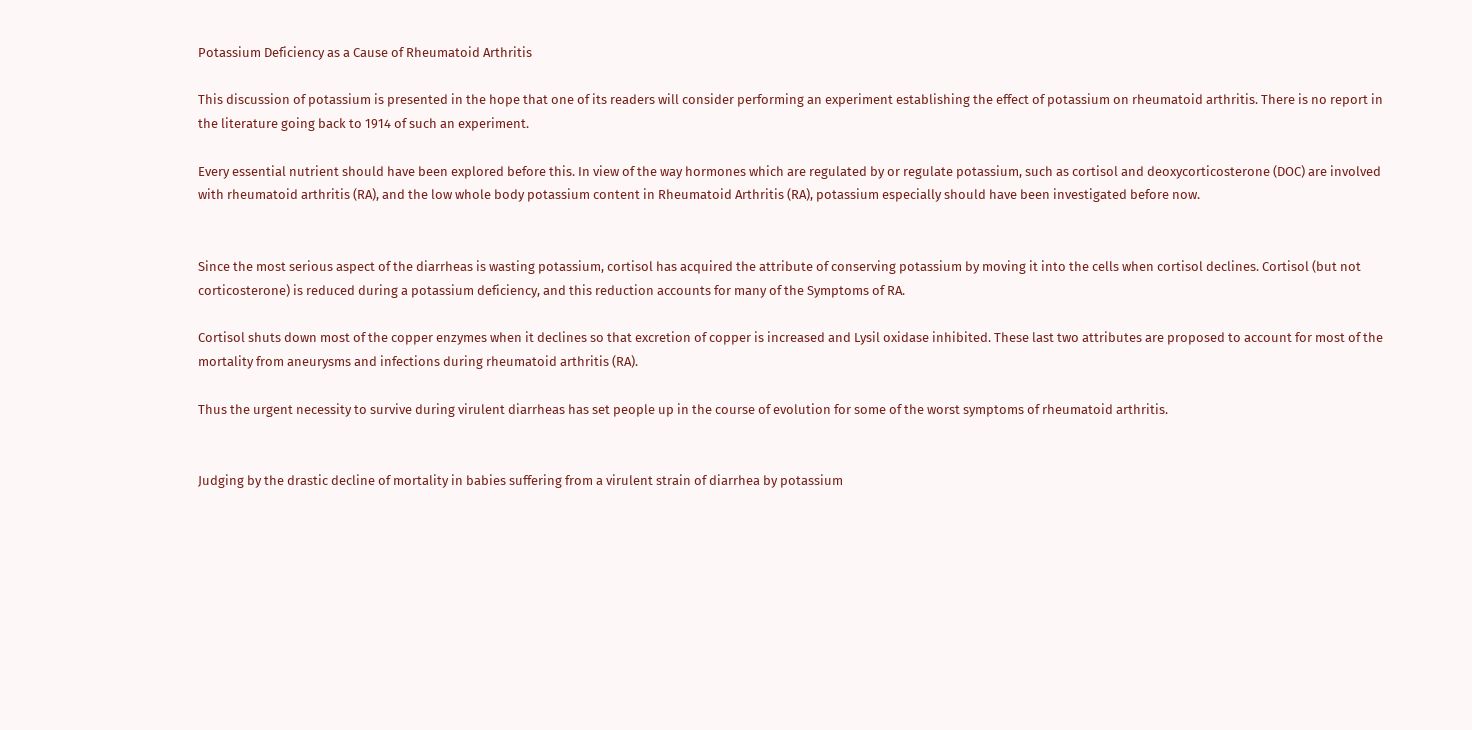Potassium Deficiency as a Cause of Rheumatoid Arthritis

This discussion of potassium is presented in the hope that one of its readers will consider performing an experiment establishing the effect of potassium on rheumatoid arthritis. There is no report in the literature going back to 1914 of such an experiment.

Every essential nutrient should have been explored before this. In view of the way hormones which are regulated by or regulate potassium, such as cortisol and deoxycorticosterone (DOC) are involved with rheumatoid arthritis (RA), and the low whole body potassium content in Rheumatoid Arthritis (RA), potassium especially should have been investigated before now.


Since the most serious aspect of the diarrheas is wasting potassium, cortisol has acquired the attribute of conserving potassium by moving it into the cells when cortisol declines. Cortisol (but not corticosterone) is reduced during a potassium deficiency, and this reduction accounts for many of the Symptoms of RA.

Cortisol shuts down most of the copper enzymes when it declines so that excretion of copper is increased and Lysil oxidase inhibited. These last two attributes are proposed to account for most of the mortality from aneurysms and infections during rheumatoid arthritis (RA).

Thus the urgent necessity to survive during virulent diarrheas has set people up in the course of evolution for some of the worst symptoms of rheumatoid arthritis.


Judging by the drastic decline of mortality in babies suffering from a virulent strain of diarrhea by potassium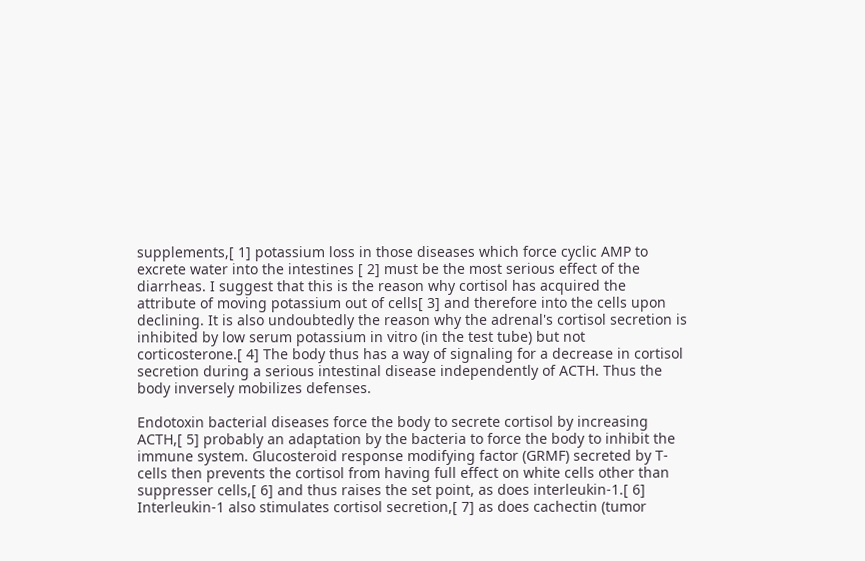supplements,[ 1] potassium loss in those diseases which force cyclic AMP to excrete water into the intestines [ 2] must be the most serious effect of the diarrheas. I suggest that this is the reason why cortisol has acquired the attribute of moving potassium out of cells[ 3] and therefore into the cells upon declining. It is also undoubtedly the reason why the adrenal's cortisol secretion is inhibited by low serum potassium in vitro (in the test tube) but not corticosterone.[ 4] The body thus has a way of signaling for a decrease in cortisol secretion during a serious intestinal disease independently of ACTH. Thus the body inversely mobilizes defenses.

Endotoxin bacterial diseases force the body to secrete cortisol by increasing ACTH,[ 5] probably an adaptation by the bacteria to force the body to inhibit the immune system. Glucosteroid response modifying factor (GRMF) secreted by T-cells then prevents the cortisol from having full effect on white cells other than suppresser cells,[ 6] and thus raises the set point, as does interleukin-1.[ 6] Interleukin-1 also stimulates cortisol secretion,[ 7] as does cachectin (tumor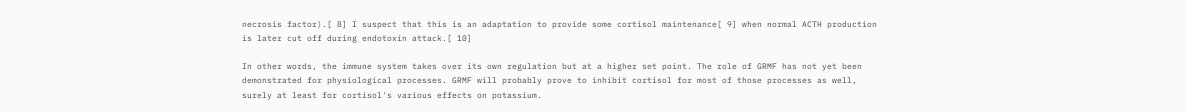necrosis factor).[ 8] I suspect that this is an adaptation to provide some cortisol maintenance[ 9] when normal ACTH production is later cut off during endotoxin attack.[ 10]

In other words, the immune system takes over its own regulation but at a higher set point. The role of GRMF has not yet been demonstrated for physiological processes. GRMF will probably prove to inhibit cortisol for most of those processes as well, surely at least for cortisol's various effects on potassium.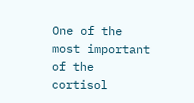One of the most important of the cortisol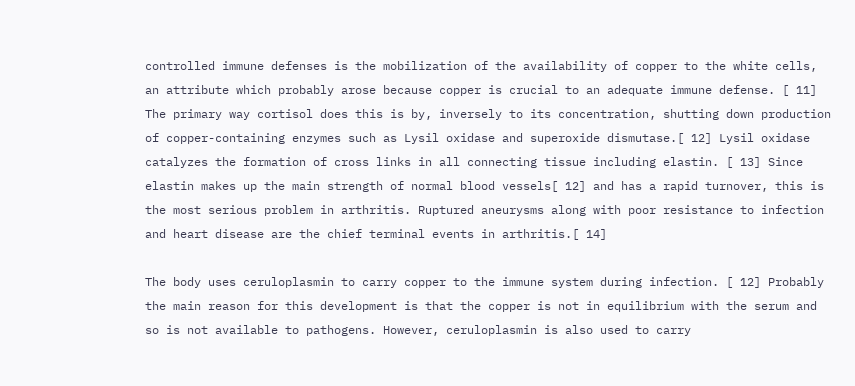controlled immune defenses is the mobilization of the availability of copper to the white cells, an attribute which probably arose because copper is crucial to an adequate immune defense. [ 11] The primary way cortisol does this is by, inversely to its concentration, shutting down production of copper-containing enzymes such as Lysil oxidase and superoxide dismutase.[ 12] Lysil oxidase catalyzes the formation of cross links in all connecting tissue including elastin. [ 13] Since elastin makes up the main strength of normal blood vessels[ 12] and has a rapid turnover, this is the most serious problem in arthritis. Ruptured aneurysms along with poor resistance to infection and heart disease are the chief terminal events in arthritis.[ 14]

The body uses ceruloplasmin to carry copper to the immune system during infection. [ 12] Probably the main reason for this development is that the copper is not in equilibrium with the serum and so is not available to pathogens. However, ceruloplasmin is also used to carry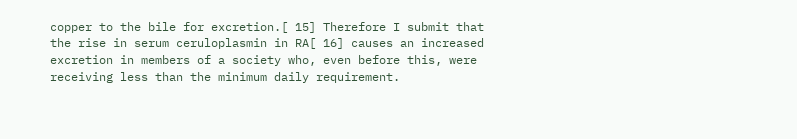copper to the bile for excretion.[ 15] Therefore I submit that the rise in serum ceruloplasmin in RA[ 16] causes an increased excretion in members of a society who, even before this, were receiving less than the minimum daily requirement.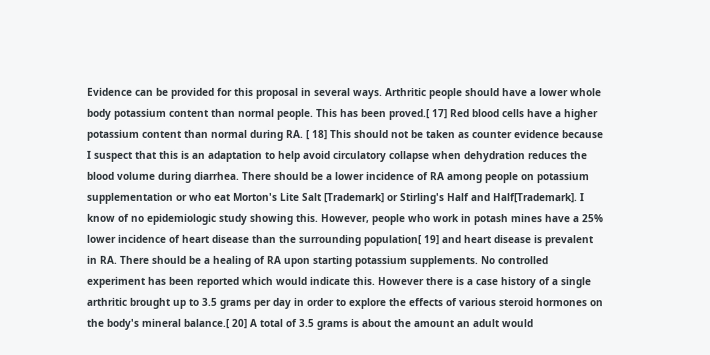Evidence can be provided for this proposal in several ways. Arthritic people should have a lower whole body potassium content than normal people. This has been proved.[ 17] Red blood cells have a higher potassium content than normal during RA. [ 18] This should not be taken as counter evidence because I suspect that this is an adaptation to help avoid circulatory collapse when dehydration reduces the blood volume during diarrhea. There should be a lower incidence of RA among people on potassium supplementation or who eat Morton's Lite Salt [Trademark] or Stirling's Half and Half[Trademark]. I know of no epidemiologic study showing this. However, people who work in potash mines have a 25% lower incidence of heart disease than the surrounding population[ 19] and heart disease is prevalent in RA. There should be a healing of RA upon starting potassium supplements. No controlled experiment has been reported which would indicate this. However there is a case history of a single arthritic brought up to 3.5 grams per day in order to explore the effects of various steroid hormones on the body's mineral balance.[ 20] A total of 3.5 grams is about the amount an adult would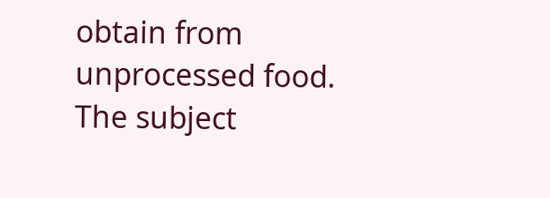obtain from unprocessed food. The subject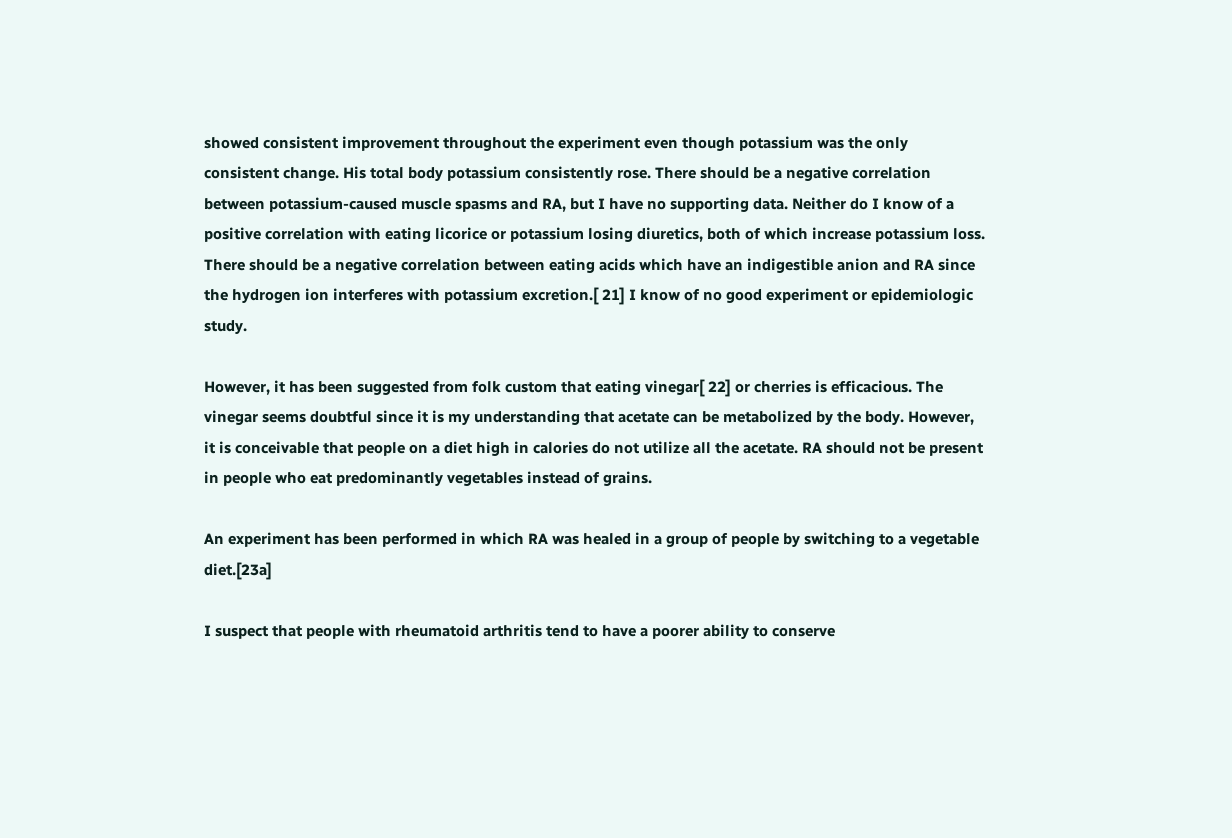showed consistent improvement throughout the experiment even though potassium was the only consistent change. His total body potassium consistently rose. There should be a negative correlation between potassium-caused muscle spasms and RA, but I have no supporting data. Neither do I know of a positive correlation with eating licorice or potassium losing diuretics, both of which increase potassium loss. There should be a negative correlation between eating acids which have an indigestible anion and RA since the hydrogen ion interferes with potassium excretion.[ 21] I know of no good experiment or epidemiologic study.

However, it has been suggested from folk custom that eating vinegar[ 22] or cherries is efficacious. The vinegar seems doubtful since it is my understanding that acetate can be metabolized by the body. However, it is conceivable that people on a diet high in calories do not utilize all the acetate. RA should not be present in people who eat predominantly vegetables instead of grains.

An experiment has been performed in which RA was healed in a group of people by switching to a vegetable diet.[23a]

I suspect that people with rheumatoid arthritis tend to have a poorer ability to conserve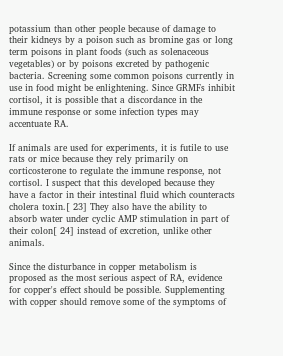potassium than other people because of damage to their kidneys by a poison such as bromine gas or long term poisons in plant foods (such as solenaceous vegetables) or by poisons excreted by pathogenic bacteria. Screening some common poisons currently in use in food might be enlightening. Since GRMFs inhibit cortisol, it is possible that a discordance in the immune response or some infection types may accentuate RA.

If animals are used for experiments, it is futile to use rats or mice because they rely primarily on corticosterone to regulate the immune response, not cortisol. I suspect that this developed because they have a factor in their intestinal fluid which counteracts cholera toxin.[ 23] They also have the ability to absorb water under cyclic AMP stimulation in part of their colon[ 24] instead of excretion, unlike other animals.

Since the disturbance in copper metabolism is proposed as the most serious aspect of RA, evidence for copper's effect should be possible. Supplementing with copper should remove some of the symptoms of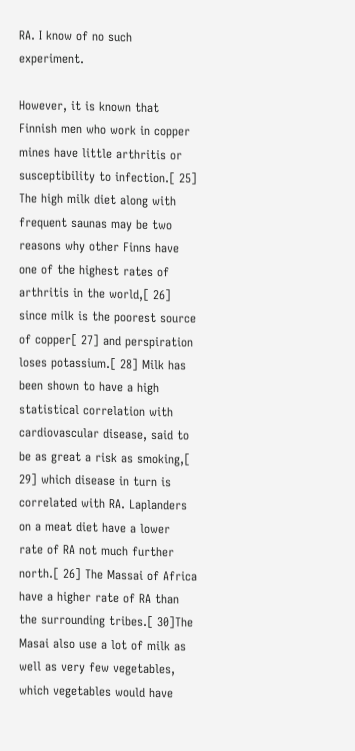RA. I know of no such experiment.

However, it is known that Finnish men who work in copper mines have little arthritis or susceptibility to infection.[ 25] The high milk diet along with frequent saunas may be two reasons why other Finns have one of the highest rates of arthritis in the world,[ 26] since milk is the poorest source of copper[ 27] and perspiration loses potassium.[ 28] Milk has been shown to have a high statistical correlation with cardiovascular disease, said to be as great a risk as smoking,[ 29] which disease in turn is correlated with RA. Laplanders on a meat diet have a lower rate of RA not much further north.[ 26] The Massai of Africa have a higher rate of RA than the surrounding tribes.[ 30]The Masai also use a lot of milk as well as very few vegetables, which vegetables would have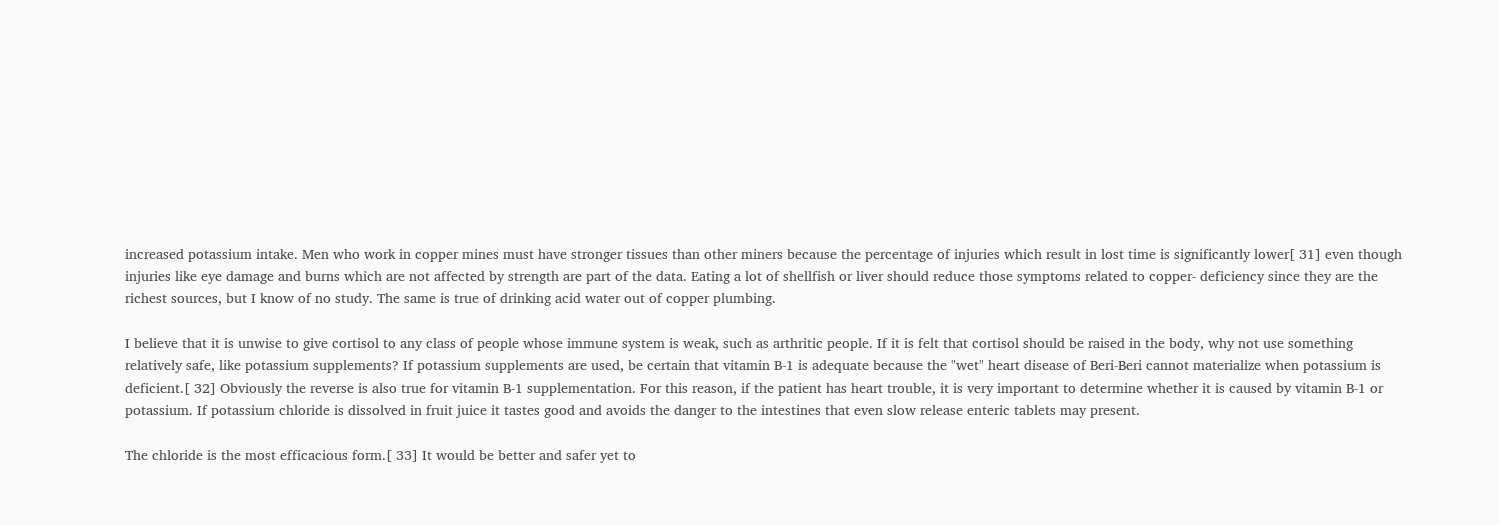increased potassium intake. Men who work in copper mines must have stronger tissues than other miners because the percentage of injuries which result in lost time is significantly lower[ 31] even though injuries like eye damage and burns which are not affected by strength are part of the data. Eating a lot of shellfish or liver should reduce those symptoms related to copper- deficiency since they are the richest sources, but I know of no study. The same is true of drinking acid water out of copper plumbing.

I believe that it is unwise to give cortisol to any class of people whose immune system is weak, such as arthritic people. If it is felt that cortisol should be raised in the body, why not use something relatively safe, like potassium supplements? If potassium supplements are used, be certain that vitamin B-1 is adequate because the "wet" heart disease of Beri-Beri cannot materialize when potassium is deficient.[ 32] Obviously the reverse is also true for vitamin B-1 supplementation. For this reason, if the patient has heart trouble, it is very important to determine whether it is caused by vitamin B-1 or potassium. If potassium chloride is dissolved in fruit juice it tastes good and avoids the danger to the intestines that even slow release enteric tablets may present.

The chloride is the most efficacious form.[ 33] It would be better and safer yet to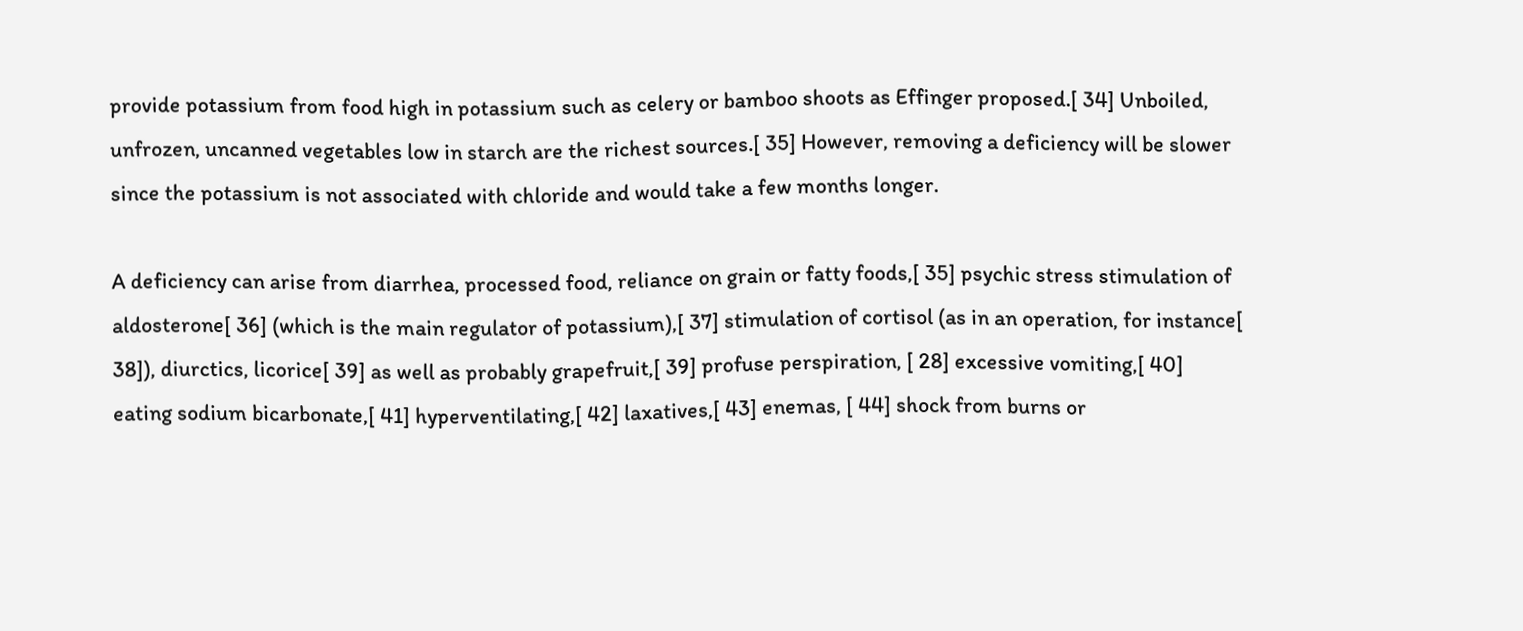provide potassium from food high in potassium such as celery or bamboo shoots as Effinger proposed.[ 34] Unboiled, unfrozen, uncanned vegetables low in starch are the richest sources.[ 35] However, removing a deficiency will be slower since the potassium is not associated with chloride and would take a few months longer.

A deficiency can arise from diarrhea, processed food, reliance on grain or fatty foods,[ 35] psychic stress stimulation of aldosterone[ 36] (which is the main regulator of potassium),[ 37] stimulation of cortisol (as in an operation, for instance[ 38]), diurctics, licorice[ 39] as well as probably grapefruit,[ 39] profuse perspiration, [ 28] excessive vomiting,[ 40] eating sodium bicarbonate,[ 41] hyperventilating,[ 42] laxatives,[ 43] enemas, [ 44] shock from burns or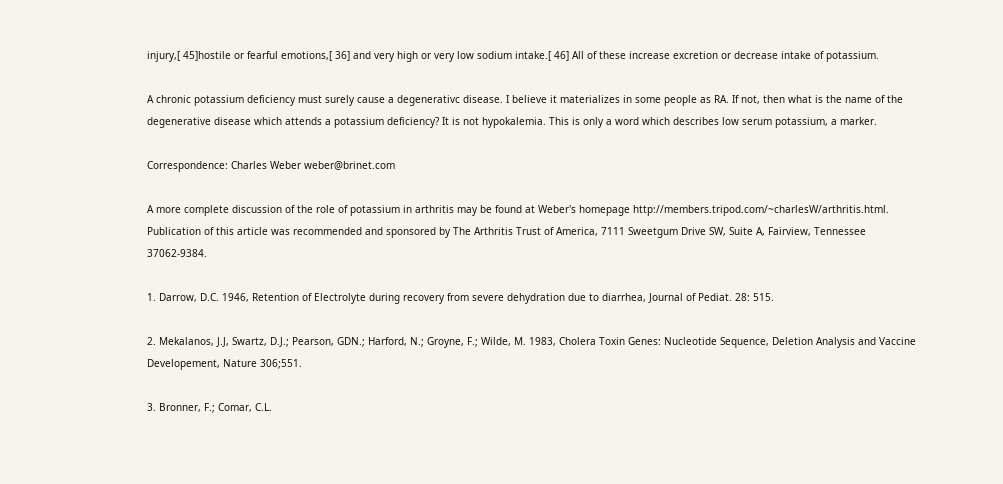injury,[ 45]hostile or fearful emotions,[ 36] and very high or very low sodium intake.[ 46] All of these increase excretion or decrease intake of potassium.

A chronic potassium deficiency must surely cause a degenerativc disease. I believe it materializes in some people as RA. If not, then what is the name of the degenerative disease which attends a potassium deficiency? It is not hypokalemia. This is only a word which describes low serum potassium, a marker.

Correspondence: Charles Weber weber@brinet.com

A more complete discussion of the role of potassium in arthritis may be found at Weber's homepage http://members.tripod.com/~charlesW/arthritis.html. Publication of this article was recommended and sponsored by The Arthritis Trust of America, 7111 Sweetgum Drive SW, Suite A, Fairview, Tennessee 37062-9384.

1. Darrow, D.C. 1946, Retention of Electrolyte during recovery from severe dehydration due to diarrhea, Journal of Pediat. 28: 515.

2. Mekalanos, J.J, Swartz, D.J.; Pearson, GDN.; Harford, N.; Groyne, F.; Wilde, M. 1983, Cholera Toxin Genes: Nucleotide Sequence, Deletion Analysis and Vaccine Developement, Nature 306;551.

3. Bronner, F.; Comar, C.L.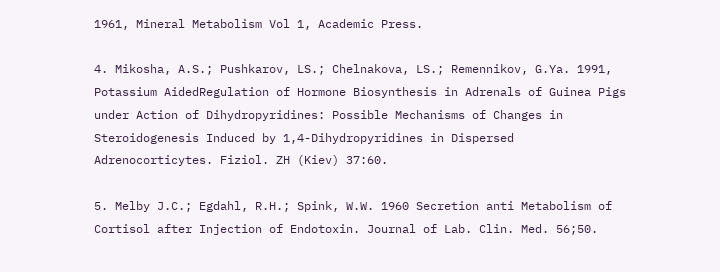1961, Mineral Metabolism Vol 1, Academic Press.

4. Mikosha, A.S.; Pushkarov, LS.; Chelnakova, LS.; Remennikov, G.Ya. 1991, Potassium AidedRegulation of Hormone Biosynthesis in Adrenals of Guinea Pigs under Action of Dihydropyridines: Possible Mechanisms of Changes in Steroidogenesis Induced by 1,4-Dihydropyridines in Dispersed Adrenocorticytes. Fiziol. ZH (Kiev) 37:60.

5. Melby J.C.; Egdahl, R.H.; Spink, W.W. 1960 Secretion anti Metabolism of Cortisol after Injection of Endotoxin. Journal of Lab. Clin. Med. 56;50.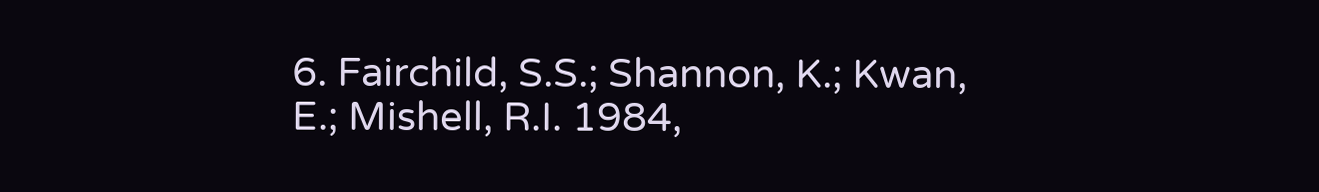6. Fairchild, S.S.; Shannon, K.; Kwan, E.; Mishell, R.I. 1984,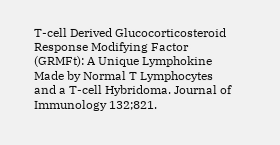T-cell Derived Glucocorticosteroid Response Modifying Factor (GRMFt): A Unique Lymphokine Made by Normal T Lymphocytes and a T-cell Hybridoma. Journal of Immunology 132;821.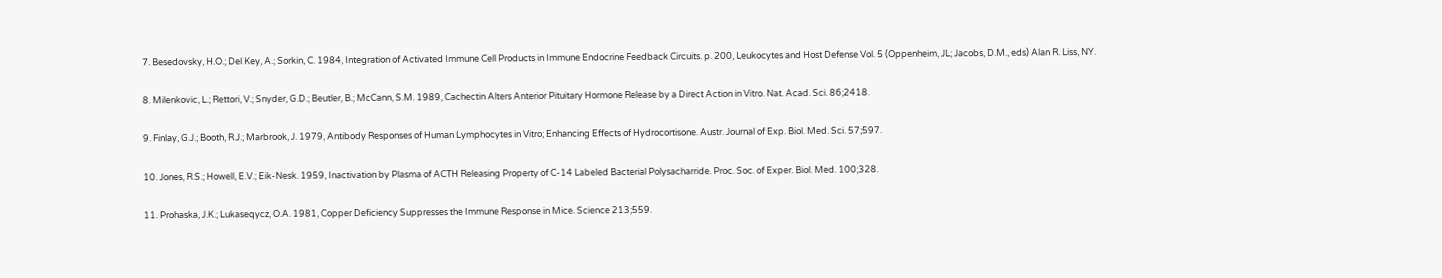7. Besedovsky, H.O.; Del Key, A.; Sorkin, C. 1984, Integration of Activated Immune Cell Products in Immune Endocrine Feedback Circuits. p. 200, Leukocytes and Host Defense Vol. 5 (Oppenheim, JL; Jacobs, D.M., eds) Alan R. Liss, NY.

8. Milenkovic, L.; Rettori, V.; Snyder, G.D.; Beutler, B.; McCann, S.M. 1989, Cachectin Alters Anterior Pituitary Hormone Release by a Direct Action in Vitro. Nat. Acad. Sci. 86;2418.

9. Finlay, G.J.; Booth, R.J.; Marbrook, J. 1979, Antibody Responses of Human Lymphocytes in Vitro; Enhancing Effects of Hydrocortisone. Austr. Journal of Exp. Biol. Med. Sci. 57;597.

10. Jones, R.S.; Howell, E.V.; Eik-Nesk. 1959, Inactivation by Plasma of ACTH Releasing Property of C-14 Labeled Bacterial Polysacharride. Proc. Soc. of Exper. Biol. Med. 100;328.

11. Prohaska, J.K.; Lukaseqycz, O.A. 1981, Copper Deficiency Suppresses the Immune Response in Mice. Science 213;559.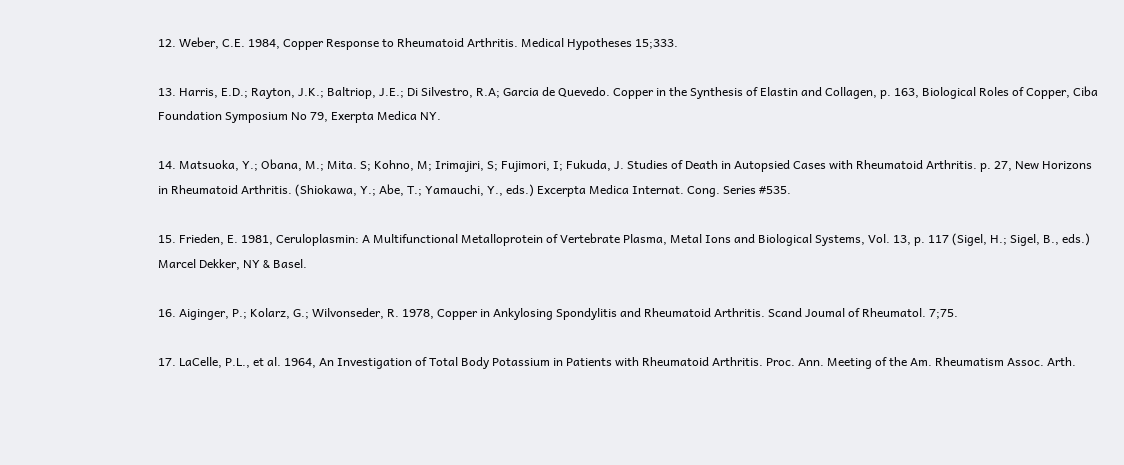12. Weber, C.E. 1984, Copper Response to Rheumatoid Arthritis. Medical Hypotheses 15;333.

13. Harris, E.D.; Rayton, J.K.; Baltriop, J.E.; Di Silvestro, R.A; Garcia de Quevedo. Copper in the Synthesis of Elastin and Collagen, p. 163, Biological Roles of Copper, Ciba Foundation Symposium No 79, Exerpta Medica NY.

14. Matsuoka, Y.; Obana, M.; Mita. S; Kohno, M; Irimajiri, S; Fujimori, I; Fukuda, J. Studies of Death in Autopsied Cases with Rheumatoid Arthritis. p. 27, New Horizons in Rheumatoid Arthritis. (Shiokawa, Y.; Abe, T.; Yamauchi, Y., eds.) Excerpta Medica Internat. Cong. Series #535.

15. Frieden, E. 1981, Ceruloplasmin: A Multifunctional Metalloprotein of Vertebrate Plasma, Metal Ions and Biological Systems, Vol. 13, p. 117 (Sigel, H.; Sigel, B., eds.) Marcel Dekker, NY & Basel.

16. Aiginger, P.; Kolarz, G.; Wilvonseder, R. 1978, Copper in Ankylosing Spondylitis and Rheumatoid Arthritis. Scand Joumal of Rheumatol. 7;75.

17. LaCelle, P.L., et al. 1964, An Investigation of Total Body Potassium in Patients with Rheumatoid Arthritis. Proc. Ann. Meeting of the Am. Rheumatism Assoc. Arth.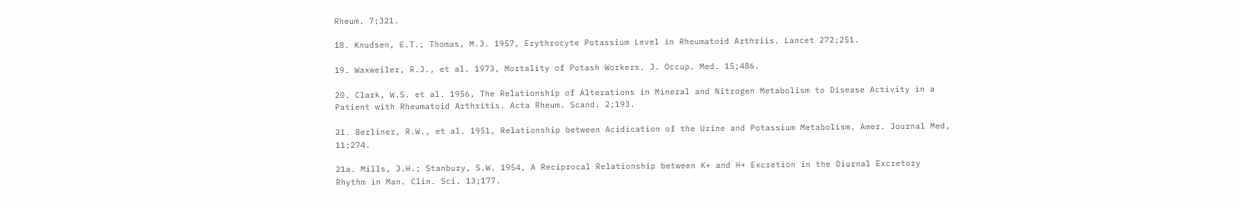Rheum. 7;321.

18. Knudsen, E.T.; Thomas, M.J. 1957, Erythrocyte Potassium Level in Rheumatoid Arthriis. Lancet 272;251.

19. Waxweiler, R.J., et al. 1973, Mortality of Potash Workers. J. Occup. Med. 15;486.

20. Clark, W.S. et al. 1956, The Relationship of Alterations in Mineral and Nitrogen Metabolism to Disease Activity in a Patient with Rheumatoid Arthritis. Acta Rheum. Scand. 2;193.

21. Berliner, R.W., et al. 1951, Relationship between Acidication of the Urine and Potassium Metabolism. Amer. Journal Med, 11;274.

21a. Mills, J.H.; Stanbury, S.W. 1954, A Reciprocal Relationship between K+ and H+ Excretion in the Diurnal Excretory Rhythm in Man. Clin. Sci. 13;177.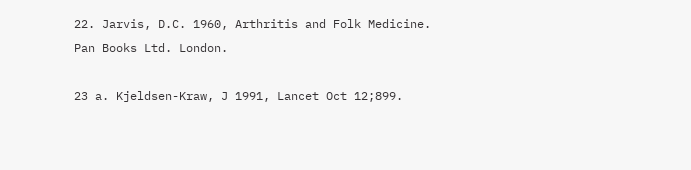22. Jarvis, D.C. 1960, Arthritis and Folk Medicine. Pan Books Ltd. London.

23 a. Kjeldsen-Kraw, J 1991, Lancet Oct 12;899.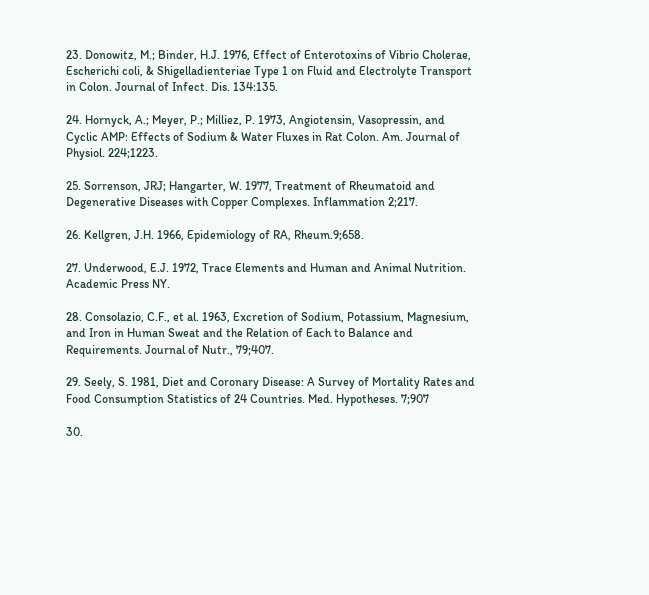23. Donowitz, M.; Binder, H.J. 1976, Effect of Enterotoxins of Vibrio Cholerae, Escherichi coli, & Shigelladienteriae Type 1 on Fluid and Electrolyte Transport in Colon. Journal of Infect. Dis. 134:135.

24. Hornyck, A.; Meyer, P.; Milliez, P. 1973, Angiotensin, Vasopressin, and Cyclic AMP: Effects of Sodium & Water Fluxes in Rat Colon. Am. Journal of Physiol. 224;1223.

25. Sorrenson, JRJ; Hangarter, W. 1977, Treatment of Rheumatoid and Degenerative Diseases with Copper Complexes. Inflammation 2;217.

26. Kellgren, J.H. 1966, Epidemiology of RA, Rheum.9;658.

27. Underwood, E.J. 1972, Trace Elements and Human and Animal Nutrition. Academic Press NY.

28. Consolazio, C.F., et al. 1963, Excretion of Sodium, Potassium, Magnesium, and Iron in Human Sweat and the Relation of Each to Balance and Requirements. Journal of Nutr., 79;407.

29. Seely, S. 1981, Diet and Coronary Disease: A Survey of Mortality Rates and Food Consumption Statistics of 24 Countries. Med. Hypotheses. 7;907

30.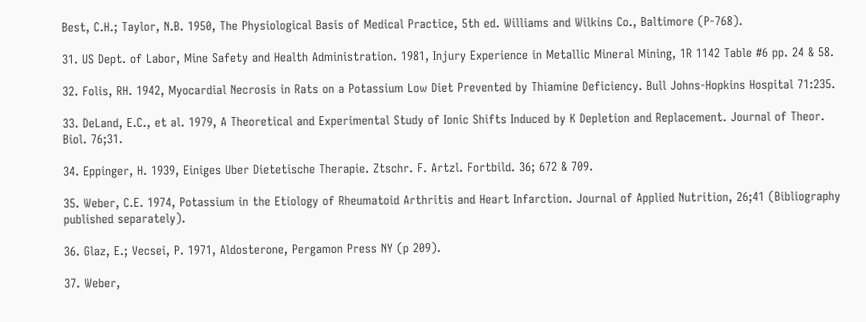Best, C.H.; Taylor, N.B. 1950, The Physiological Basis of Medical Practice, 5th ed. Williams and Wilkins Co., Baltimore (P-768).

31. US Dept. of Labor, Mine Safety and Health Administration. 1981, Injury Experience in Metallic Mineral Mining, 1R 1142 Table #6 pp. 24 & 58.

32. Folis, RH. 1942, Myocardial Necrosis in Rats on a Potassium Low Diet Prevented by Thiamine Deficiency. Bull Johns-Hopkins Hospital 71:235.

33. DeLand, E.C., et al. 1979, A Theoretical and Experimental Study of Ionic Shifts Induced by K Depletion and Replacement. Journal of Theor. Biol. 76;31.

34. Eppinger, H. 1939, Einiges Uber Dietetische Therapie. Ztschr. F. Artzl. Fortbild. 36; 672 & 709.

35. Weber, C.E. 1974, Potassium in the Etiology of Rheumatoid Arthritis and Heart Infarction. Journal of Applied Nutrition, 26;41 (Bibliography published separately).

36. Glaz, E.; Vecsei, P. 1971, Aldosterone, Pergamon Press NY (p 209).

37. Weber,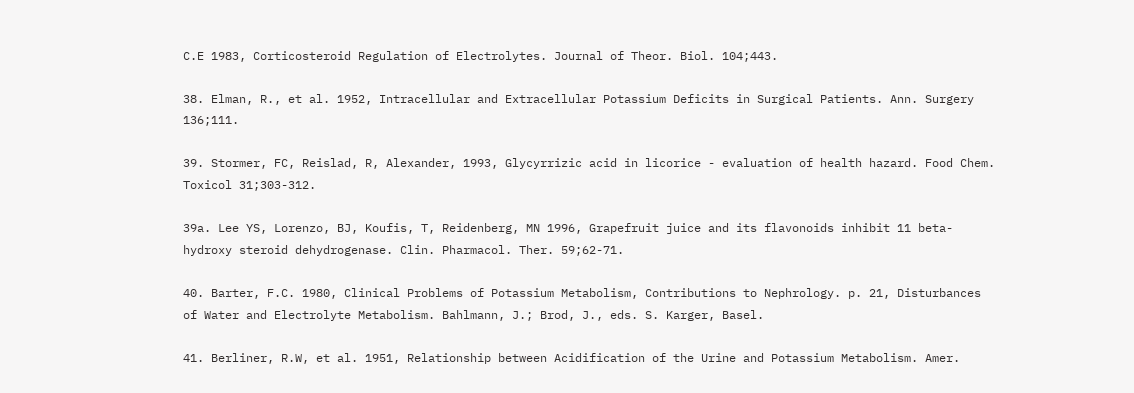C.E 1983, Corticosteroid Regulation of Electrolytes. Journal of Theor. Biol. 104;443.

38. Elman, R., et al. 1952, Intracellular and Extracellular Potassium Deficits in Surgical Patients. Ann. Surgery 136;111.

39. Stormer, FC, Reislad, R, Alexander, 1993, Glycyrrizic acid in licorice - evaluation of health hazard. Food Chem. Toxicol 31;303-312.

39a. Lee YS, Lorenzo, BJ, Koufis, T, Reidenberg, MN 1996, Grapefruit juice and its flavonoids inhibit 11 beta-hydroxy steroid dehydrogenase. Clin. Pharmacol. Ther. 59;62-71.

40. Barter, F.C. 1980, Clinical Problems of Potassium Metabolism, Contributions to Nephrology. p. 21, Disturbances of Water and Electrolyte Metabolism. Bahlmann, J.; Brod, J., eds. S. Karger, Basel.

41. Berliner, R.W, et al. 1951, Relationship between Acidification of the Urine and Potassium Metabolism. Amer.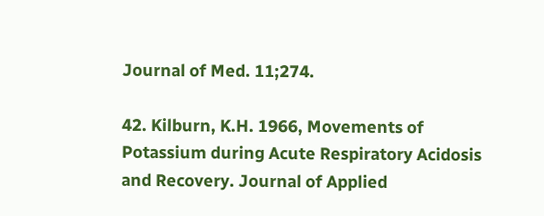Journal of Med. 11;274.

42. Kilburn, K.H. 1966, Movements of Potassium during Acute Respiratory Acidosis and Recovery. Journal of Applied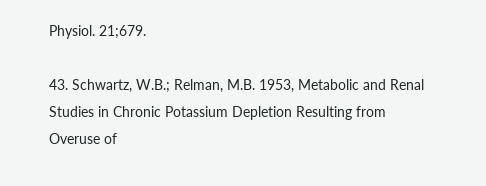Physiol. 21;679.

43. Schwartz, W.B.; Relman, M.B. 1953, Metabolic and Renal Studies in Chronic Potassium Depletion Resulting from Overuse of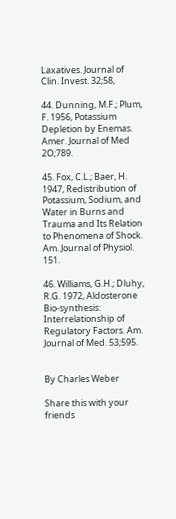Laxatives. Journal of Clin. Invest. 32;58,

44. Dunning, M.F.; Plum, F. 1956, Potassium Depletion by Enemas. Amer. Journal of Med 2O;789.

45. Fox, C.L.; Baer, H. 1947, Redistribution of Potassium, Sodium, and Water in Burns and Trauma and Its Relation to Phenomena of Shock. Am. Journal of Physiol. 151.

46. Williams, G.H.; Dluhy, R.G. 1972, Aldosterone Bio-synthesis: Interrelationship of Regulatory Factors. Am. Journal of Med. 53;595.


By Charles Weber

Share this with your friends